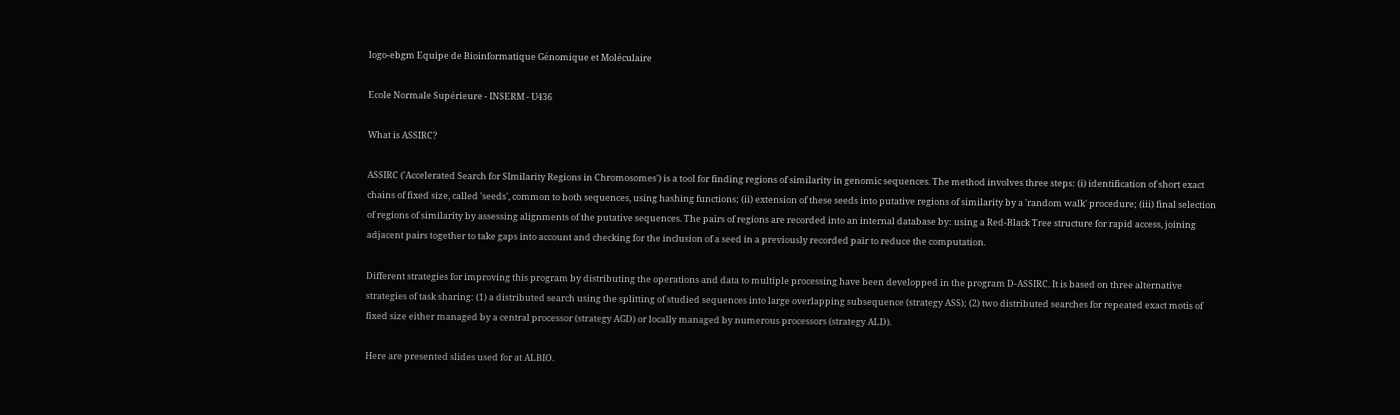logo-ebgm Equipe de Bioinformatique Génomique et Moléculaire

Ecole Normale Supérieure - INSERM - U436

What is ASSIRC?

ASSIRC ('Accelerated Search for SImilarity Regions in Chromosomes') is a tool for finding regions of similarity in genomic sequences. The method involves three steps: (i) identification of short exact chains of fixed size, called 'seeds', common to both sequences, using hashing functions; (ii) extension of these seeds into putative regions of similarity by a 'random walk' procedure; (iii) final selection of regions of similarity by assessing alignments of the putative sequences. The pairs of regions are recorded into an internal database by: using a Red-Black Tree structure for rapid access, joining adjacent pairs together to take gaps into account and checking for the inclusion of a seed in a previously recorded pair to reduce the computation.

Different strategies for improving this program by distributing the operations and data to multiple processing have been developped in the program D-ASSIRC. It is based on three alternative strategies of task sharing: (1) a distributed search using the splitting of studied sequences into large overlapping subsequence (strategy ASS); (2) two distributed searches for repeated exact motis of fixed size either managed by a central processor (strategy AGD) or locally managed by numerous processors (strategy ALD).

Here are presented slides used for at ALBIO.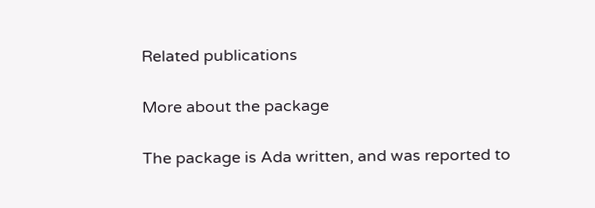Related publications

More about the package

The package is Ada written, and was reported to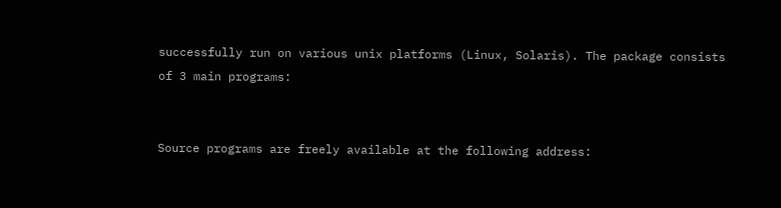successfully run on various unix platforms (Linux, Solaris). The package consists of 3 main programs:


Source programs are freely available at the following address: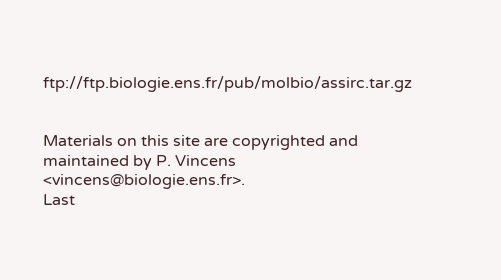ftp://ftp.biologie.ens.fr/pub/molbio/assirc.tar.gz


Materials on this site are copyrighted and maintained by P. Vincens <vincens@biologie.ens.fr>.
Last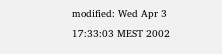modified: Wed Apr 3 17:33:03 MEST 2002